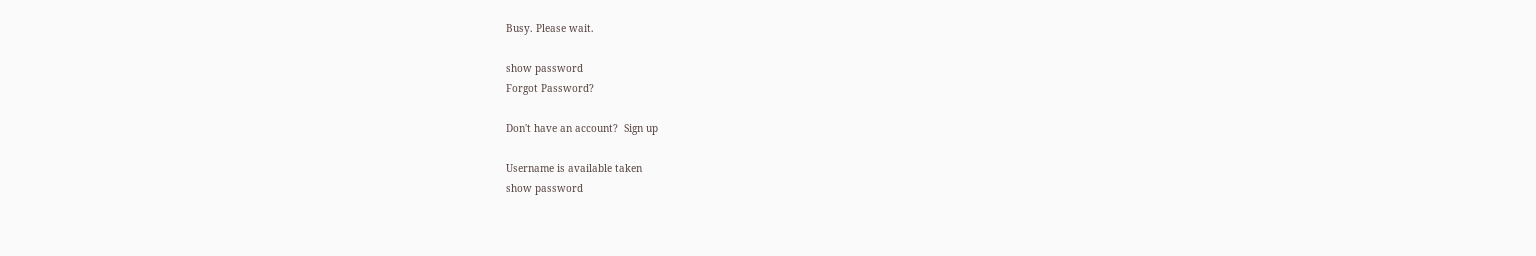Busy. Please wait.

show password
Forgot Password?

Don't have an account?  Sign up

Username is available taken
show password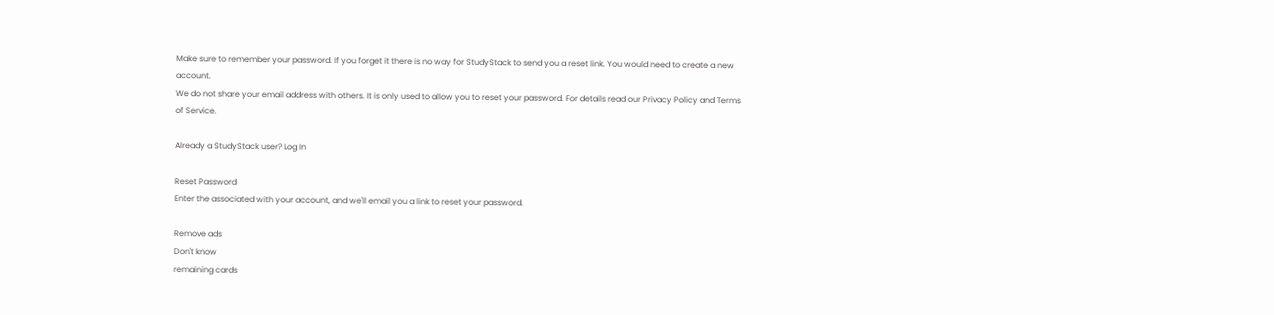Make sure to remember your password. If you forget it there is no way for StudyStack to send you a reset link. You would need to create a new account.
We do not share your email address with others. It is only used to allow you to reset your password. For details read our Privacy Policy and Terms of Service.

Already a StudyStack user? Log In

Reset Password
Enter the associated with your account, and we'll email you a link to reset your password.

Remove ads
Don't know
remaining cards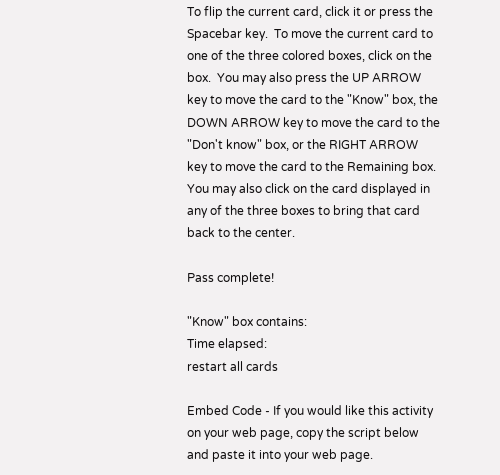To flip the current card, click it or press the Spacebar key.  To move the current card to one of the three colored boxes, click on the box.  You may also press the UP ARROW key to move the card to the "Know" box, the DOWN ARROW key to move the card to the "Don't know" box, or the RIGHT ARROW key to move the card to the Remaining box.  You may also click on the card displayed in any of the three boxes to bring that card back to the center.

Pass complete!

"Know" box contains:
Time elapsed:
restart all cards

Embed Code - If you would like this activity on your web page, copy the script below and paste it into your web page.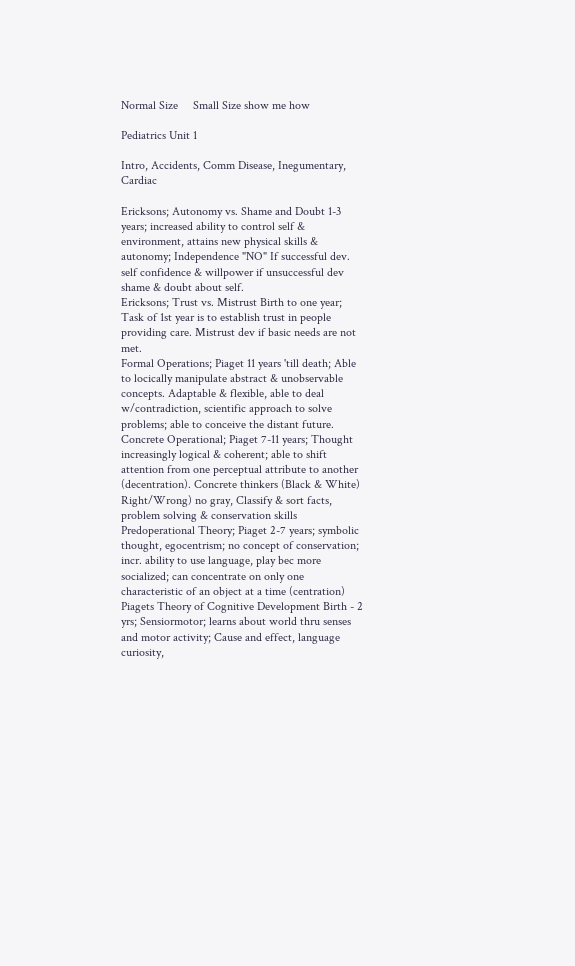Normal Size     Small Size show me how

Pediatrics Unit 1

Intro, Accidents, Comm Disease, Inegumentary, Cardiac

Ericksons; Autonomy vs. Shame and Doubt 1-3 years; increased ability to control self & environment, attains new physical skills & autonomy; Independence "NO" If successful dev. self confidence & willpower if unsuccessful dev shame & doubt about self.
Ericksons; Trust vs. Mistrust Birth to one year; Task of 1st year is to establish trust in people providing care. Mistrust dev if basic needs are not met.
Formal Operations; Piaget 11 years 'till death; Able to locically manipulate abstract & unobservable concepts. Adaptable & flexible, able to deal w/contradiction, scientific approach to solve problems; able to conceive the distant future.
Concrete Operational; Piaget 7-11 years; Thought increasingly logical & coherent; able to shift attention from one perceptual attribute to another (decentration). Concrete thinkers (Black & White) Right/Wrong) no gray, Classify & sort facts, problem solving & conservation skills
Predoperational Theory; Piaget 2-7 years; symbolic thought, egocentrism; no concept of conservation; incr. ability to use language, play bec more socialized; can concentrate on only one characteristic of an object at a time (centration)
Piagets Theory of Cognitive Development Birth - 2 yrs; Sensiormotor; learns about world thru senses and motor activity; Cause and effect, language curiosity,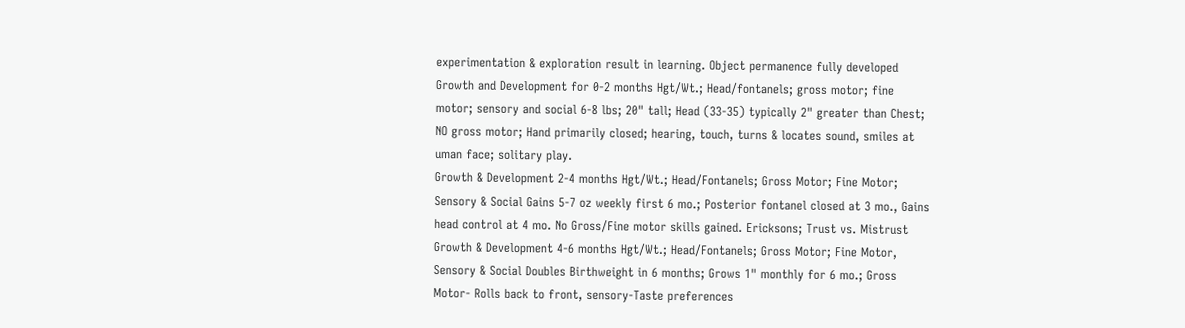experimentation & exploration result in learning. Object permanence fully developed
Growth and Development for 0-2 months Hgt/Wt.; Head/fontanels; gross motor; fine motor; sensory and social 6-8 lbs; 20" tall; Head (33-35) typically 2" greater than Chest; NO gross motor; Hand primarily closed; hearing, touch, turns & locates sound, smiles at uman face; solitary play.
Growth & Development 2-4 months Hgt/Wt.; Head/Fontanels; Gross Motor; Fine Motor; Sensory & Social Gains 5-7 oz weekly first 6 mo.; Posterior fontanel closed at 3 mo., Gains head control at 4 mo. No Gross/Fine motor skills gained. Ericksons; Trust vs. Mistrust
Growth & Development 4-6 months Hgt/Wt.; Head/Fontanels; Gross Motor; Fine Motor, Sensory & Social Doubles Birthweight in 6 months; Grows 1" monthly for 6 mo.; Gross Motor- Rolls back to front, sensory-Taste preferences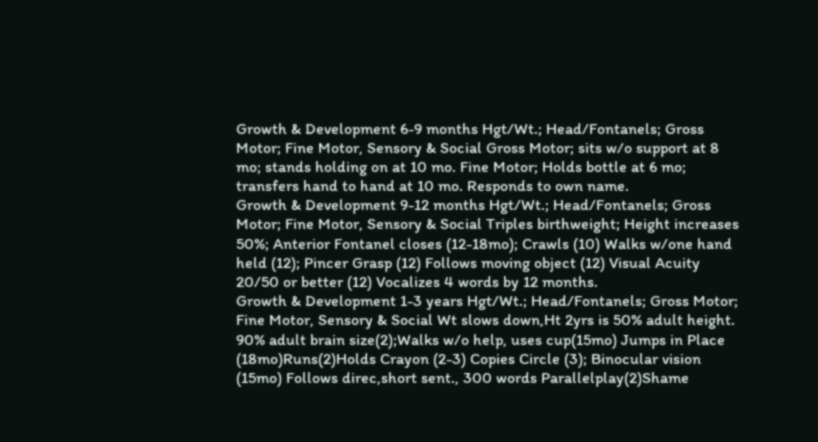Growth & Development 6-9 months Hgt/Wt.; Head/Fontanels; Gross Motor; Fine Motor, Sensory & Social Gross Motor; sits w/o support at 8 mo; stands holding on at 10 mo. Fine Motor; Holds bottle at 6 mo; transfers hand to hand at 10 mo. Responds to own name.
Growth & Development 9-12 months Hgt/Wt.; Head/Fontanels; Gross Motor; Fine Motor, Sensory & Social Triples birthweight; Height increases 50%; Anterior Fontanel closes (12-18mo); Crawls (10) Walks w/one hand held (12); Pincer Grasp (12) Follows moving object (12) Visual Acuity 20/50 or better (12) Vocalizes 4 words by 12 months.
Growth & Development 1-3 years Hgt/Wt.; Head/Fontanels; Gross Motor; Fine Motor, Sensory & Social Wt slows down,Ht 2yrs is 50% adult height. 90% adult brain size(2);Walks w/o help, uses cup(15mo) Jumps in Place (18mo)Runs(2)Holds Crayon (2-3) Copies Circle (3); Binocular vision (15mo) Follows direc,short sent., 300 words Parallelplay(2)Shame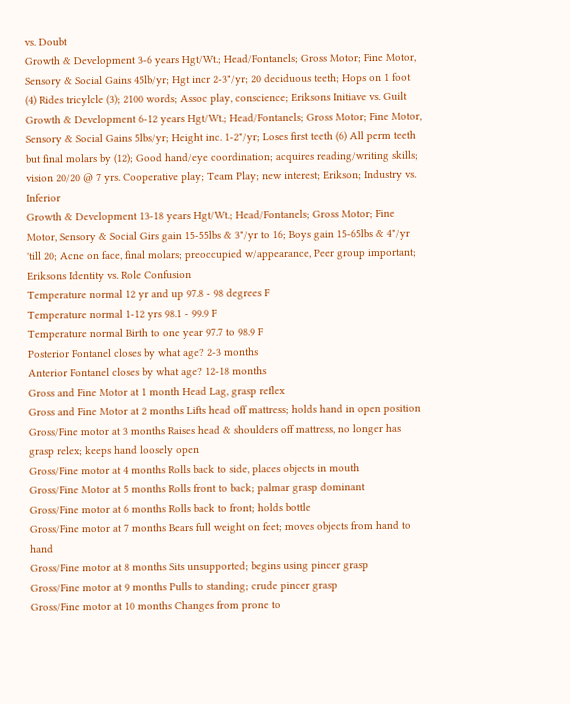vs. Doubt
Growth & Development 3-6 years Hgt/Wt.; Head/Fontanels; Gross Motor; Fine Motor, Sensory & Social Gains 45lb/yr; Hgt incr 2-3"/yr; 20 deciduous teeth; Hops on 1 foot (4) Rides tricylcle (3); 2100 words; Assoc play, conscience; Eriksons Initiave vs. Guilt
Growth & Development 6-12 years Hgt/Wt.; Head/Fontanels; Gross Motor; Fine Motor, Sensory & Social Gains 5lbs/yr; Height inc. 1-2"/yr; Loses first teeth (6) All perm teeth but final molars by (12); Good hand/eye coordination; acquires reading/writing skills; vision 20/20 @ 7 yrs. Cooperative play; Team Play; new interest; Erikson; Industry vs. Inferior
Growth & Development 13-18 years Hgt/Wt.; Head/Fontanels; Gross Motor; Fine Motor, Sensory & Social Girs gain 15-55lbs & 3"/yr to 16; Boys gain 15-65lbs & 4"/yr 'till 20; Acne on face, final molars; preoccupied w/appearance, Peer group important; Eriksons Identity vs. Role Confusion
Temperature normal 12 yr and up 97.8 - 98 degrees F
Temperature normal 1-12 yrs 98.1 - 99.9 F
Temperature normal Birth to one year 97.7 to 98.9 F
Posterior Fontanel closes by what age? 2-3 months
Anterior Fontanel closes by what age? 12-18 months
Gross and Fine Motor at 1 month Head Lag, grasp reflex
Gross and Fine Motor at 2 months Lifts head off mattress; holds hand in open position
Gross/Fine motor at 3 months Raises head & shoulders off mattress, no longer has grasp relex; keeps hand loosely open
Gross/Fine motor at 4 months Rolls back to side, places objects in mouth
Gross/Fine Motor at 5 months Rolls front to back; palmar grasp dominant
Gross/Fine motor at 6 months Rolls back to front; holds bottle
Gross/Fine motor at 7 months Bears full weight on feet; moves objects from hand to hand
Gross/Fine motor at 8 months Sits unsupported; begins using pincer grasp
Gross/Fine motor at 9 months Pulls to standing; crude pincer grasp
Gross/Fine motor at 10 months Changes from prone to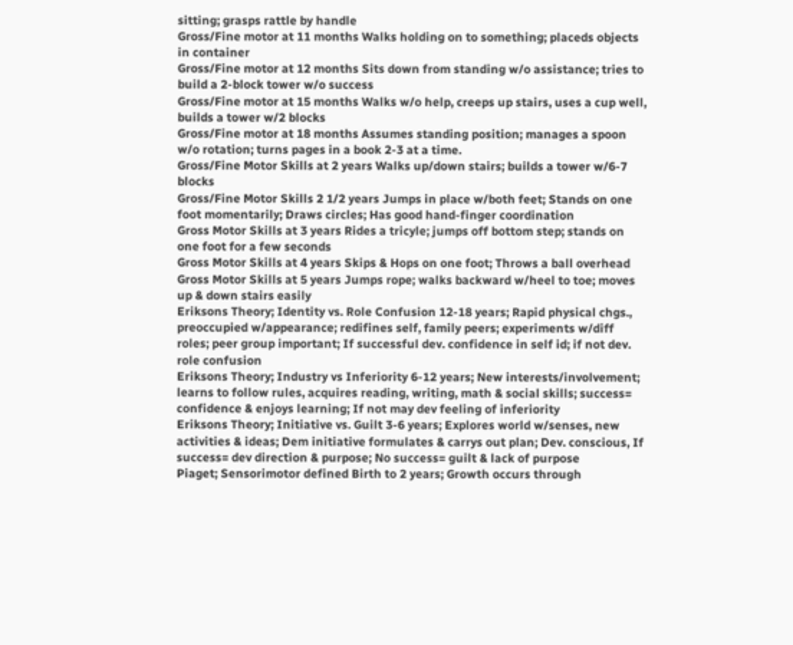sitting; grasps rattle by handle
Gross/Fine motor at 11 months Walks holding on to something; placeds objects in container
Gross/Fine motor at 12 months Sits down from standing w/o assistance; tries to build a 2-block tower w/o success
Gross/Fine motor at 15 months Walks w/o help, creeps up stairs, uses a cup well, builds a tower w/2 blocks
Gross/Fine motor at 18 months Assumes standing position; manages a spoon w/o rotation; turns pages in a book 2-3 at a time.
Gross/Fine Motor Skills at 2 years Walks up/down stairs; builds a tower w/6-7 blocks
Gross/Fine Motor Skills 2 1/2 years Jumps in place w/both feet; Stands on one foot momentarily; Draws circles; Has good hand-finger coordination
Gross Motor Skills at 3 years Rides a tricyle; jumps off bottom step; stands on one foot for a few seconds
Gross Motor Skills at 4 years Skips & Hops on one foot; Throws a ball overhead
Gross Motor Skills at 5 years Jumps rope; walks backward w/heel to toe; moves up & down stairs easily
Eriksons Theory; Identity vs. Role Confusion 12-18 years; Rapid physical chgs., preoccupied w/appearance; redifines self, family peers; experiments w/diff roles; peer group important; If successful dev. confidence in self id; if not dev. role confusion
Eriksons Theory; Industry vs Inferiority 6-12 years; New interests/involvement; learns to follow rules, acquires reading, writing, math & social skills; success= confidence & enjoys learning; If not may dev feeling of inferiority
Eriksons Theory; Initiative vs. Guilt 3-6 years; Explores world w/senses, new activities & ideas; Dem initiative formulates & carrys out plan; Dev. conscious, If success= dev direction & purpose; No success= guilt & lack of purpose
Piaget; Sensorimotor defined Birth to 2 years; Growth occurs through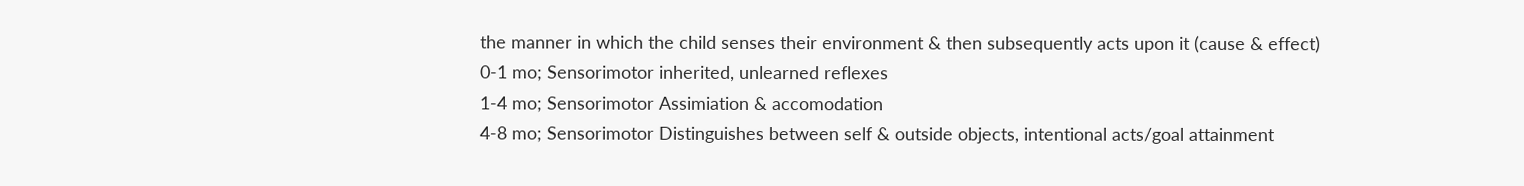the manner in which the child senses their environment & then subsequently acts upon it (cause & effect)
0-1 mo; Sensorimotor inherited, unlearned reflexes
1-4 mo; Sensorimotor Assimiation & accomodation
4-8 mo; Sensorimotor Distinguishes between self & outside objects, intentional acts/goal attainment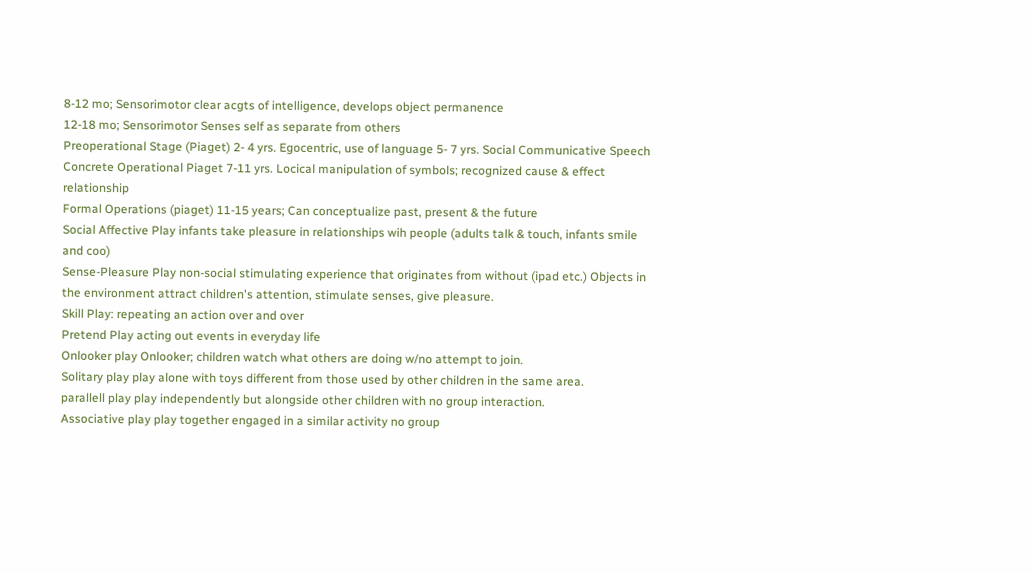8-12 mo; Sensorimotor clear acgts of intelligence, develops object permanence
12-18 mo; Sensorimotor Senses self as separate from others
Preoperational Stage (Piaget) 2- 4 yrs. Egocentric, use of language 5- 7 yrs. Social Communicative Speech
Concrete Operational Piaget 7-11 yrs. Locical manipulation of symbols; recognized cause & effect relationship
Formal Operations (piaget) 11-15 years; Can conceptualize past, present & the future
Social Affective Play infants take pleasure in relationships wih people (adults talk & touch, infants smile and coo)
Sense-Pleasure Play non-social stimulating experience that originates from without (ipad etc.) Objects in the environment attract children's attention, stimulate senses, give pleasure.
Skill Play: repeating an action over and over
Pretend Play acting out events in everyday life
Onlooker play Onlooker; children watch what others are doing w/no attempt to join.
Solitary play play alone with toys different from those used by other children in the same area.
parallell play play independently but alongside other children with no group interaction.
Associative play play together engaged in a similar activity no group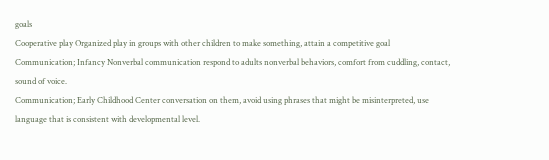goals
Cooperative play Organized play in groups with other children to make something, attain a competitive goal
Communication; Infancy Nonverbal communication respond to adults nonverbal behaviors, comfort from cuddling, contact, sound of voice.
Communication; Early Childhood Center conversation on them, avoid using phrases that might be misinterpreted, use language that is consistent with developmental level.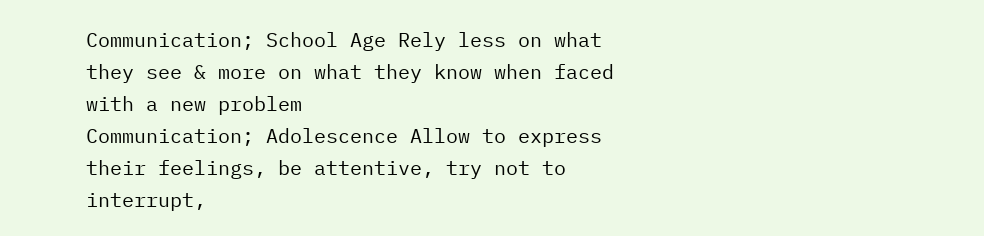Communication; School Age Rely less on what they see & more on what they know when faced with a new problem
Communication; Adolescence Allow to express their feelings, be attentive, try not to interrupt,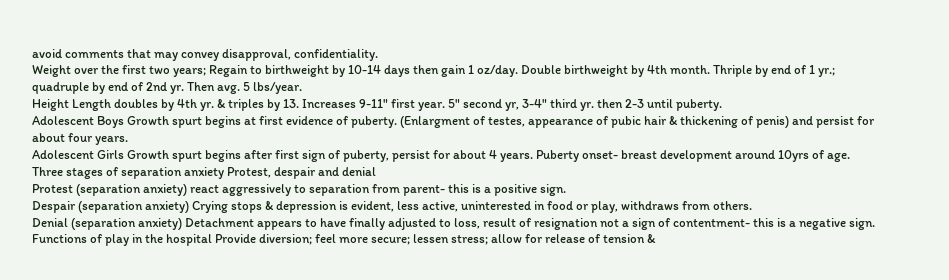avoid comments that may convey disapproval, confidentiality.
Weight over the first two years; Regain to birthweight by 10-14 days then gain 1 oz/day. Double birthweight by 4th month. Thriple by end of 1 yr.; quadruple by end of 2nd yr. Then avg. 5 lbs/year.
Height Length doubles by 4th yr. & triples by 13. Increases 9-11" first year. 5" second yr, 3-4" third yr. then 2-3 until puberty.
Adolescent Boys Growth spurt begins at first evidence of puberty. (Enlargment of testes, appearance of pubic hair & thickening of penis) and persist for about four years.
Adolescent Girls Growth spurt begins after first sign of puberty, persist for about 4 years. Puberty onset- breast development around 10yrs of age.
Three stages of separation anxiety Protest, despair and denial
Protest (separation anxiety) react aggressively to separation from parent- this is a positive sign.
Despair (separation anxiety) Crying stops & depression is evident, less active, uninterested in food or play, withdraws from others.
Denial (separation anxiety) Detachment appears to have finally adjusted to loss, result of resignation not a sign of contentment- this is a negative sign.
Functions of play in the hospital Provide diversion; feel more secure; lessen stress; allow for release of tension &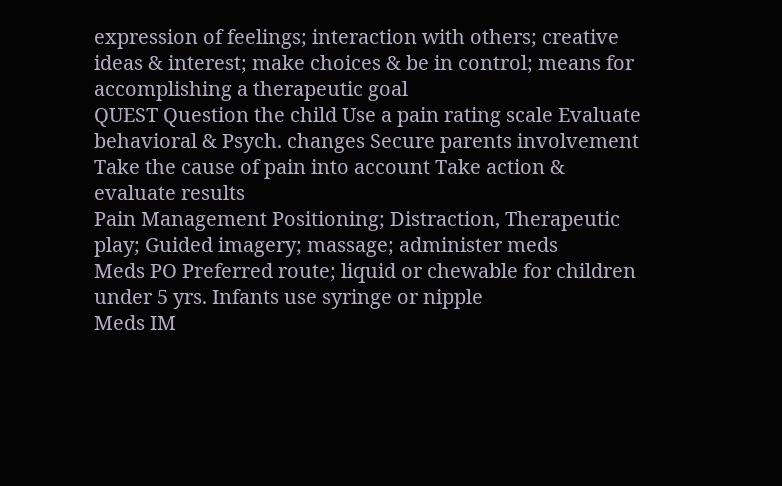expression of feelings; interaction with others; creative ideas & interest; make choices & be in control; means for accomplishing a therapeutic goal
QUEST Question the child Use a pain rating scale Evaluate behavioral & Psych. changes Secure parents involvement Take the cause of pain into account Take action & evaluate results
Pain Management Positioning; Distraction, Therapeutic play; Guided imagery; massage; administer meds
Meds PO Preferred route; liquid or chewable for children under 5 yrs. Infants use syringe or nipple
Meds IM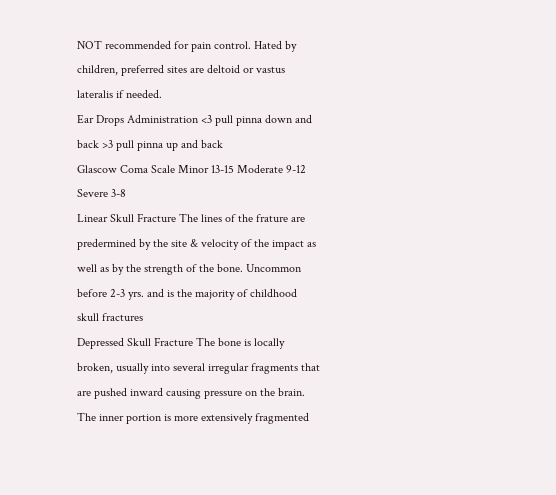NOT recommended for pain control. Hated by children, preferred sites are deltoid or vastus lateralis if needed.
Ear Drops Administration <3 pull pinna down and back >3 pull pinna up and back
Glascow Coma Scale Minor 13-15 Moderate 9-12 Severe 3-8
Linear Skull Fracture The lines of the frature are predermined by the site & velocity of the impact as well as by the strength of the bone. Uncommon before 2-3 yrs. and is the majority of childhood skull fractures
Depressed Skull Fracture The bone is locally broken, usually into several irregular fragments that are pushed inward causing pressure on the brain. The inner portion is more extensively fragmented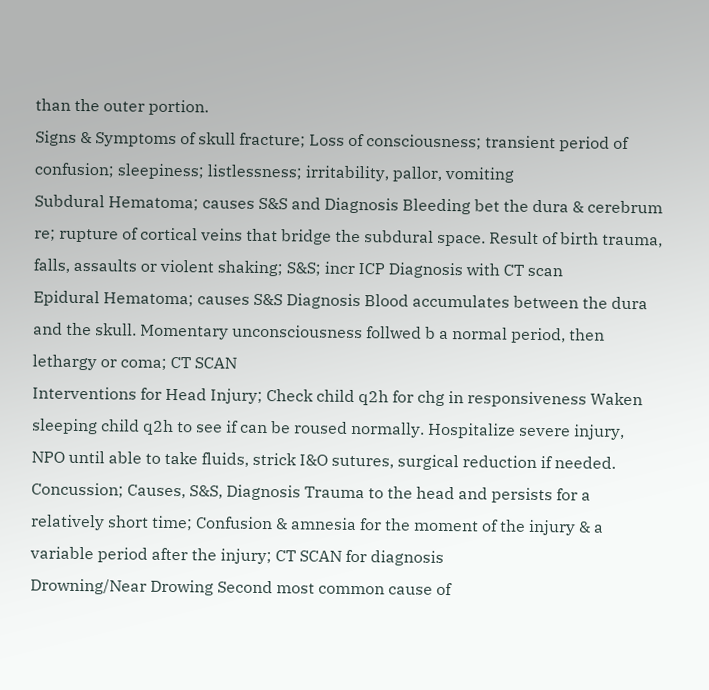than the outer portion.
Signs & Symptoms of skull fracture; Loss of consciousness; transient period of confusion; sleepiness; listlessness; irritability, pallor, vomiting
Subdural Hematoma; causes S&S and Diagnosis Bleeding bet the dura & cerebrum re; rupture of cortical veins that bridge the subdural space. Result of birth trauma, falls, assaults or violent shaking; S&S; incr ICP Diagnosis with CT scan
Epidural Hematoma; causes S&S Diagnosis Blood accumulates between the dura and the skull. Momentary unconsciousness follwed b a normal period, then lethargy or coma; CT SCAN
Interventions for Head Injury; Check child q2h for chg in responsiveness Waken sleeping child q2h to see if can be roused normally. Hospitalize severe injury, NPO until able to take fluids, strick I&O sutures, surgical reduction if needed.
Concussion; Causes, S&S, Diagnosis Trauma to the head and persists for a relatively short time; Confusion & amnesia for the moment of the injury & a variable period after the injury; CT SCAN for diagnosis
Drowning/Near Drowing Second most common cause of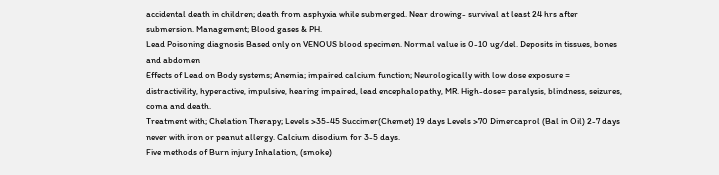accidental death in children; death from asphyxia while submerged. Near drowing- survival at least 24 hrs after submersion. Management; Blood gases & PH.
Lead Poisoning diagnosis Based only on VENOUS blood specimen. Normal value is 0-10 ug/del. Deposits in tissues, bones and abdomen
Effects of Lead on Body systems; Anemia; impaired calcium function; Neurologically with low dose exposure = distractivility, hyperactive, impulsive, hearing impaired, lead encephalopathy, MR. High-dose= paralysis, blindness, seizures, coma and death.
Treatment with; Chelation Therapy; Levels >35-45 Succimer(Chemet) 19 days Levels >70 Dimercaprol (Bal in Oil) 2-7 days never with iron or peanut allergy. Calcium disodium for 3-5 days.
Five methods of Burn injury Inhalation, (smoke)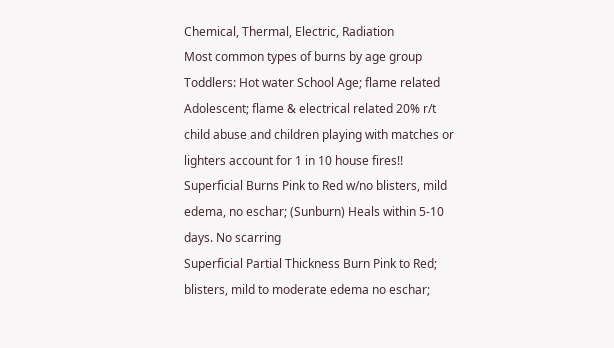Chemical, Thermal, Electric, Radiation
Most common types of burns by age group Toddlers: Hot water School Age; flame related Adolescent; flame & electrical related 20% r/t child abuse and children playing with matches or lighters account for 1 in 10 house fires!!
Superficial Burns Pink to Red w/no blisters, mild edema, no eschar; (Sunburn) Heals within 5-10 days. No scarring
Superficial Partial Thickness Burn Pink to Red; blisters, mild to moderate edema no eschar;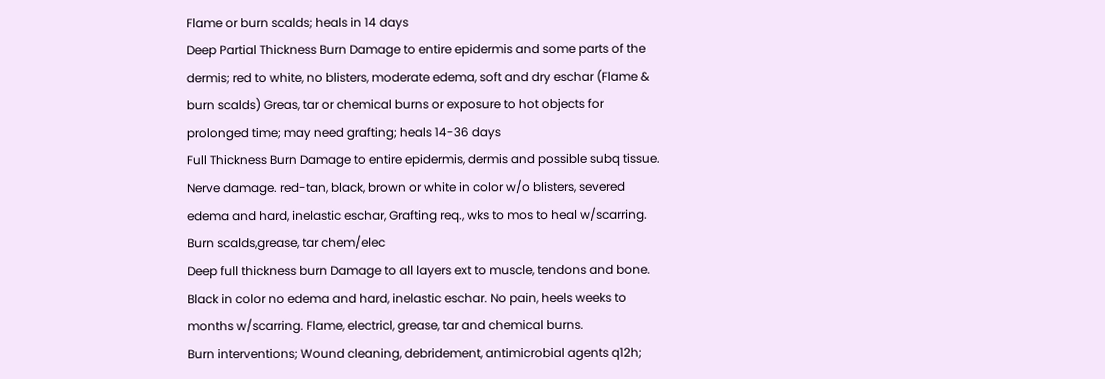Flame or burn scalds; heals in 14 days
Deep Partial Thickness Burn Damage to entire epidermis and some parts of the dermis; red to white, no blisters, moderate edema, soft and dry eschar (Flame & burn scalds) Greas, tar or chemical burns or exposure to hot objects for prolonged time; may need grafting; heals 14-36 days
Full Thickness Burn Damage to entire epidermis, dermis and possible subq tissue. Nerve damage. red-tan, black, brown or white in color w/o blisters, severed edema and hard, inelastic eschar, Grafting req., wks to mos to heal w/scarring. Burn scalds,grease, tar chem/elec
Deep full thickness burn Damage to all layers ext to muscle, tendons and bone. Black in color no edema and hard, inelastic eschar. No pain, heels weeks to months w/scarring. Flame, electricl, grease, tar and chemical burns.
Burn interventions; Wound cleaning, debridement, antimicrobial agents q12h;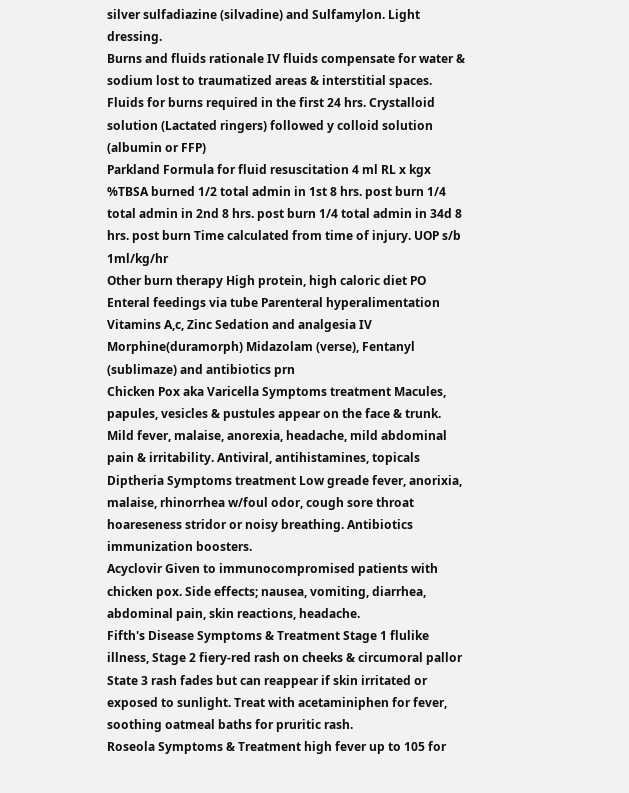silver sulfadiazine (silvadine) and Sulfamylon. Light dressing.
Burns and fluids rationale IV fluids compensate for water & sodium lost to traumatized areas & interstitial spaces.
Fluids for burns required in the first 24 hrs. Crystalloid solution (Lactated ringers) followed y colloid solution (albumin or FFP)
Parkland Formula for fluid resuscitation 4 ml RL x kgx %TBSA burned 1/2 total admin in 1st 8 hrs. post burn 1/4 total admin in 2nd 8 hrs. post burn 1/4 total admin in 34d 8 hrs. post burn Time calculated from time of injury. UOP s/b 1ml/kg/hr
Other burn therapy High protein, high caloric diet PO Enteral feedings via tube Parenteral hyperalimentation Vitamins A,c, Zinc Sedation and analgesia IV Morphine(duramorph) Midazolam (verse), Fentanyl (sublimaze) and antibiotics prn
Chicken Pox aka Varicella Symptoms treatment Macules, papules, vesicles & pustules appear on the face & trunk. Mild fever, malaise, anorexia, headache, mild abdominal pain & irritability. Antiviral, antihistamines, topicals
Diptheria Symptoms treatment Low greade fever, anorixia, malaise, rhinorrhea w/foul odor, cough sore throat hoareseness stridor or noisy breathing. Antibiotics immunization boosters.
Acyclovir Given to immunocompromised patients with chicken pox. Side effects; nausea, vomiting, diarrhea, abdominal pain, skin reactions, headache.
Fifth's Disease Symptoms & Treatment Stage 1 flulike illness, Stage 2 fiery-red rash on cheeks & circumoral pallor State 3 rash fades but can reappear if skin irritated or exposed to sunlight. Treat with acetaminiphen for fever, soothing oatmeal baths for pruritic rash.
Roseola Symptoms & Treatment high fever up to 105 for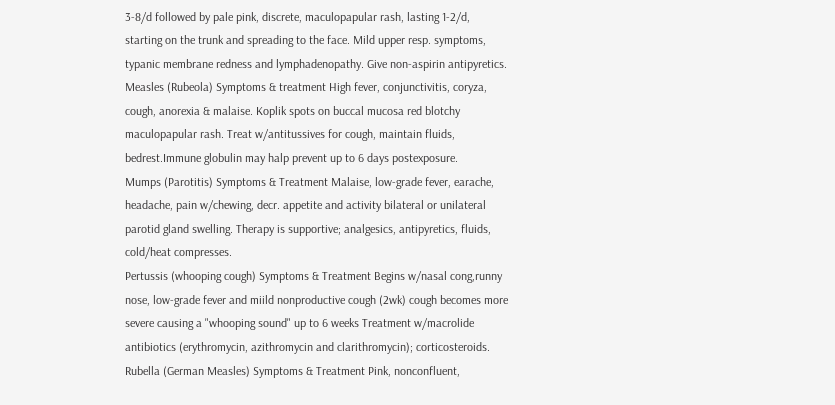3-8/d followed by pale pink, discrete, maculopapular rash, lasting 1-2/d, starting on the trunk and spreading to the face. Mild upper resp. symptoms, typanic membrane redness and lymphadenopathy. Give non-aspirin antipyretics.
Measles (Rubeola) Symptoms & treatment High fever, conjunctivitis, coryza, cough, anorexia & malaise. Koplik spots on buccal mucosa red blotchy maculopapular rash. Treat w/antitussives for cough, maintain fluids, bedrest.Immune globulin may halp prevent up to 6 days postexposure.
Mumps (Parotitis) Symptoms & Treatment Malaise, low-grade fever, earache, headache, pain w/chewing, decr. appetite and activity bilateral or unilateral parotid gland swelling. Therapy is supportive; analgesics, antipyretics, fluids, cold/heat compresses.
Pertussis (whooping cough) Symptoms & Treatment Begins w/nasal cong,runny nose, low-grade fever and miild nonproductive cough (2wk) cough becomes more severe causing a "whooping sound" up to 6 weeks Treatment w/macrolide antibiotics (erythromycin, azithromycin and clarithromycin); corticosteroids.
Rubella (German Measles) Symptoms & Treatment Pink, nonconfluent,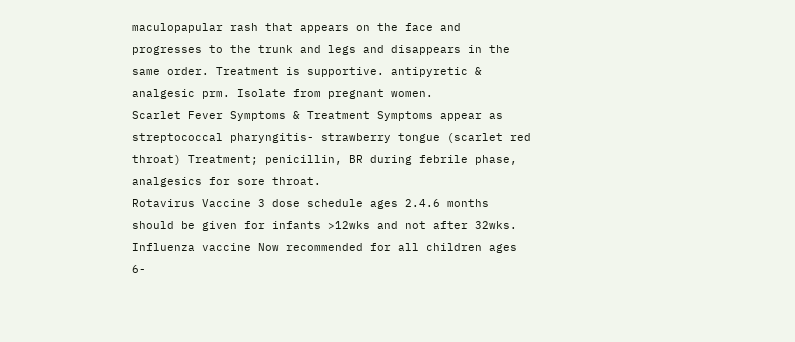maculopapular rash that appears on the face and progresses to the trunk and legs and disappears in the same order. Treatment is supportive. antipyretic & analgesic prm. Isolate from pregnant women.
Scarlet Fever Symptoms & Treatment Symptoms appear as streptococcal pharyngitis- strawberry tongue (scarlet red throat) Treatment; penicillin, BR during febrile phase, analgesics for sore throat.
Rotavirus Vaccine 3 dose schedule ages 2.4.6 months should be given for infants >12wks and not after 32wks.
Influenza vaccine Now recommended for all children ages 6-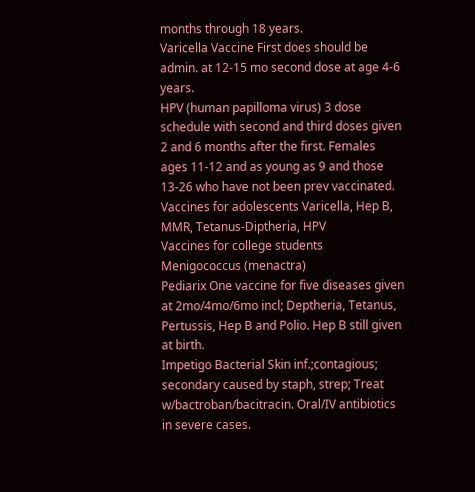months through 18 years.
Varicella Vaccine First does should be admin. at 12-15 mo second dose at age 4-6 years.
HPV (human papilloma virus) 3 dose schedule with second and third doses given 2 and 6 months after the first. Females ages 11-12 and as young as 9 and those 13-26 who have not been prev vaccinated.
Vaccines for adolescents Varicella, Hep B, MMR, Tetanus-Diptheria, HPV
Vaccines for college students Menigococcus (menactra)
Pediarix One vaccine for five diseases given at 2mo/4mo/6mo incl; Deptheria, Tetanus, Pertussis, Hep B and Polio. Hep B still given at birth.
Impetigo Bacterial Skin inf.;contagious; secondary caused by staph, strep; Treat w/bactroban/bacitracin. Oral/IV antibiotics in severe cases.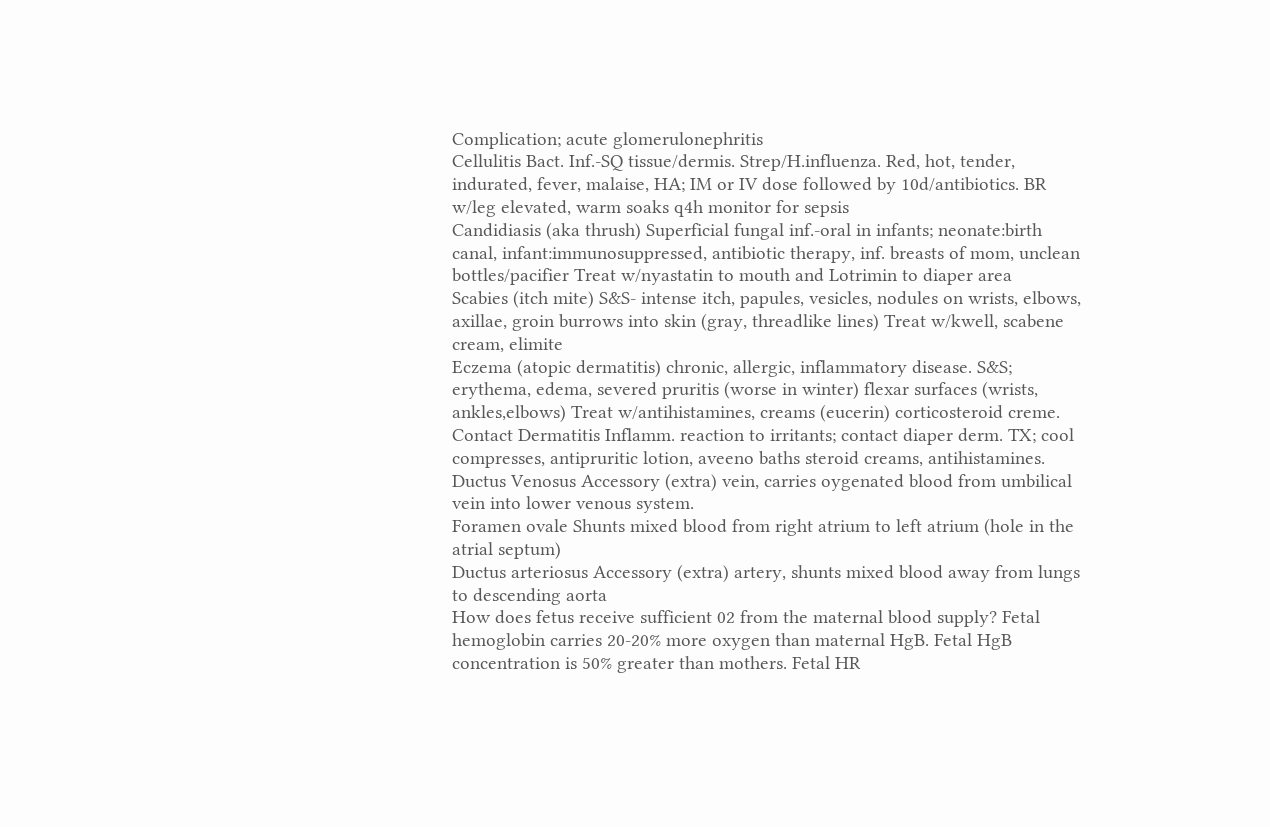Complication; acute glomerulonephritis
Cellulitis Bact. Inf.-SQ tissue/dermis. Strep/H.influenza. Red, hot, tender, indurated, fever, malaise, HA; IM or IV dose followed by 10d/antibiotics. BR w/leg elevated, warm soaks q4h monitor for sepsis
Candidiasis (aka thrush) Superficial fungal inf.-oral in infants; neonate:birth canal, infant:immunosuppressed, antibiotic therapy, inf. breasts of mom, unclean bottles/pacifier Treat w/nyastatin to mouth and Lotrimin to diaper area
Scabies (itch mite) S&S- intense itch, papules, vesicles, nodules on wrists, elbows, axillae, groin burrows into skin (gray, threadlike lines) Treat w/kwell, scabene cream, elimite
Eczema (atopic dermatitis) chronic, allergic, inflammatory disease. S&S; erythema, edema, severed pruritis (worse in winter) flexar surfaces (wrists, ankles,elbows) Treat w/antihistamines, creams (eucerin) corticosteroid creme.
Contact Dermatitis Inflamm. reaction to irritants; contact diaper derm. TX; cool compresses, antipruritic lotion, aveeno baths steroid creams, antihistamines.
Ductus Venosus Accessory (extra) vein, carries oygenated blood from umbilical vein into lower venous system.
Foramen ovale Shunts mixed blood from right atrium to left atrium (hole in the atrial septum)
Ductus arteriosus Accessory (extra) artery, shunts mixed blood away from lungs to descending aorta
How does fetus receive sufficient 02 from the maternal blood supply? Fetal hemoglobin carries 20-20% more oxygen than maternal HgB. Fetal HgB concentration is 50% greater than mothers. Fetal HR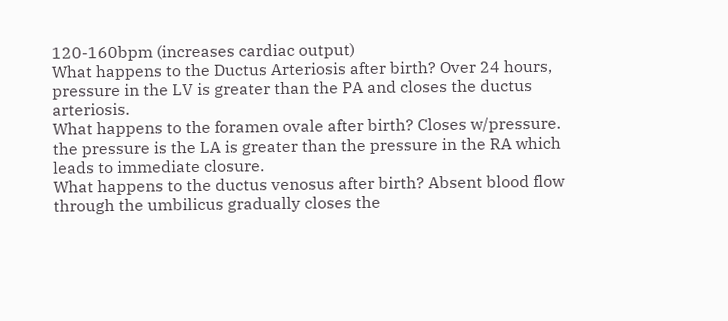120-160bpm (increases cardiac output)
What happens to the Ductus Arteriosis after birth? Over 24 hours, pressure in the LV is greater than the PA and closes the ductus arteriosis.
What happens to the foramen ovale after birth? Closes w/pressure. the pressure is the LA is greater than the pressure in the RA which leads to immediate closure.
What happens to the ductus venosus after birth? Absent blood flow through the umbilicus gradually closes the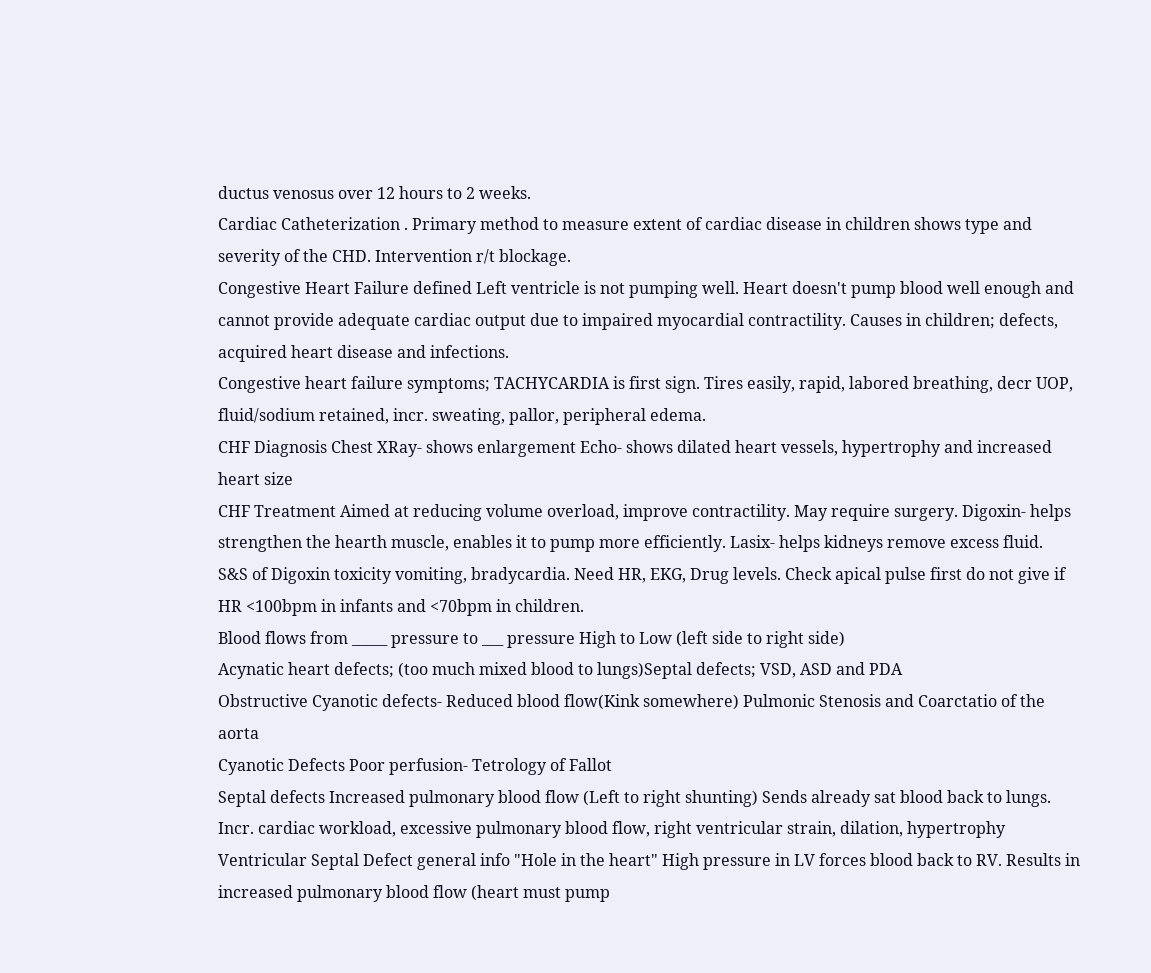ductus venosus over 12 hours to 2 weeks.
Cardiac Catheterization . Primary method to measure extent of cardiac disease in children shows type and severity of the CHD. Intervention r/t blockage.
Congestive Heart Failure defined Left ventricle is not pumping well. Heart doesn't pump blood well enough and cannot provide adequate cardiac output due to impaired myocardial contractility. Causes in children; defects, acquired heart disease and infections.
Congestive heart failure symptoms; TACHYCARDIA is first sign. Tires easily, rapid, labored breathing, decr UOP, fluid/sodium retained, incr. sweating, pallor, peripheral edema.
CHF Diagnosis Chest XRay- shows enlargement Echo- shows dilated heart vessels, hypertrophy and increased heart size
CHF Treatment Aimed at reducing volume overload, improve contractility. May require surgery. Digoxin- helps strengthen the hearth muscle, enables it to pump more efficiently. Lasix- helps kidneys remove excess fluid.
S&S of Digoxin toxicity vomiting, bradycardia. Need HR, EKG, Drug levels. Check apical pulse first do not give if HR <100bpm in infants and <70bpm in children.
Blood flows from _____ pressure to ___ pressure High to Low (left side to right side)
Acynatic heart defects; (too much mixed blood to lungs)Septal defects; VSD, ASD and PDA
Obstructive Cyanotic defects- Reduced blood flow(Kink somewhere) Pulmonic Stenosis and Coarctatio of the aorta
Cyanotic Defects Poor perfusion- Tetrology of Fallot
Septal defects Increased pulmonary blood flow (Left to right shunting) Sends already sat blood back to lungs. Incr. cardiac workload, excessive pulmonary blood flow, right ventricular strain, dilation, hypertrophy
Ventricular Septal Defect general info "Hole in the heart" High pressure in LV forces blood back to RV. Results in increased pulmonary blood flow (heart must pump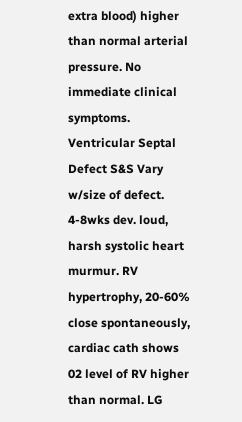extra blood) higher than normal arterial pressure. No immediate clinical symptoms.
Ventricular Septal Defect S&S Vary w/size of defect. 4-8wks dev. loud, harsh systolic heart murmur. RV hypertrophy, 20-60% close spontaneously, cardiac cath shows 02 level of RV higher than normal. LG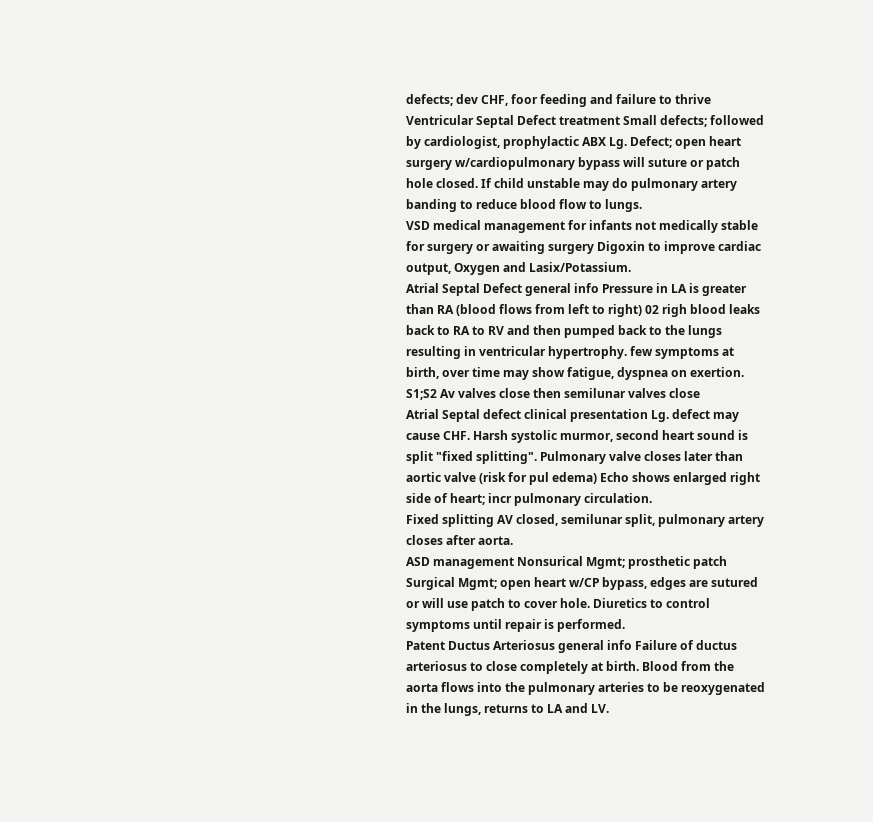defects; dev CHF, foor feeding and failure to thrive
Ventricular Septal Defect treatment Small defects; followed by cardiologist, prophylactic ABX Lg. Defect; open heart surgery w/cardiopulmonary bypass will suture or patch hole closed. If child unstable may do pulmonary artery banding to reduce blood flow to lungs.
VSD medical management for infants not medically stable for surgery or awaiting surgery Digoxin to improve cardiac output, Oxygen and Lasix/Potassium.
Atrial Septal Defect general info Pressure in LA is greater than RA (blood flows from left to right) 02 righ blood leaks back to RA to RV and then pumped back to the lungs resulting in ventricular hypertrophy. few symptoms at birth, over time may show fatigue, dyspnea on exertion.
S1;S2 Av valves close then semilunar valves close
Atrial Septal defect clinical presentation Lg. defect may cause CHF. Harsh systolic murmor, second heart sound is split "fixed splitting". Pulmonary valve closes later than aortic valve (risk for pul edema) Echo shows enlarged right side of heart; incr pulmonary circulation.
Fixed splitting AV closed, semilunar split, pulmonary artery closes after aorta.
ASD management Nonsurical Mgmt; prosthetic patch Surgical Mgmt; open heart w/CP bypass, edges are sutured or will use patch to cover hole. Diuretics to control symptoms until repair is performed.
Patent Ductus Arteriosus general info Failure of ductus arteriosus to close completely at birth. Blood from the aorta flows into the pulmonary arteries to be reoxygenated in the lungs, returns to LA and LV.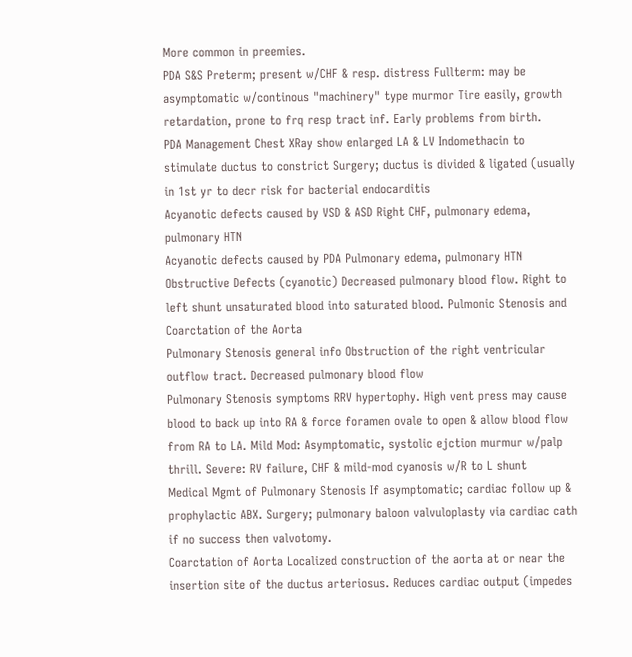More common in preemies.
PDA S&S Preterm; present w/CHF & resp. distress Fullterm: may be asymptomatic w/continous "machinery" type murmor Tire easily, growth retardation, prone to frq resp tract inf. Early problems from birth.
PDA Management Chest XRay show enlarged LA & LV Indomethacin to stimulate ductus to constrict Surgery; ductus is divided & ligated (usually in 1st yr to decr risk for bacterial endocarditis
Acyanotic defects caused by VSD & ASD Right CHF, pulmonary edema, pulmonary HTN
Acyanotic defects caused by PDA Pulmonary edema, pulmonary HTN
Obstructive Defects (cyanotic) Decreased pulmonary blood flow. Right to left shunt unsaturated blood into saturated blood. Pulmonic Stenosis and Coarctation of the Aorta
Pulmonary Stenosis general info Obstruction of the right ventricular outflow tract. Decreased pulmonary blood flow
Pulmonary Stenosis symptoms RRV hypertophy. High vent press may cause blood to back up into RA & force foramen ovale to open & allow blood flow from RA to LA. Mild Mod: Asymptomatic, systolic ejction murmur w/palp thrill. Severe: RV failure, CHF & mild-mod cyanosis w/R to L shunt
Medical Mgmt of Pulmonary Stenosis If asymptomatic; cardiac follow up & prophylactic ABX. Surgery; pulmonary baloon valvuloplasty via cardiac cath if no success then valvotomy.
Coarctation of Aorta Localized construction of the aorta at or near the insertion site of the ductus arteriosus. Reduces cardiac output (impedes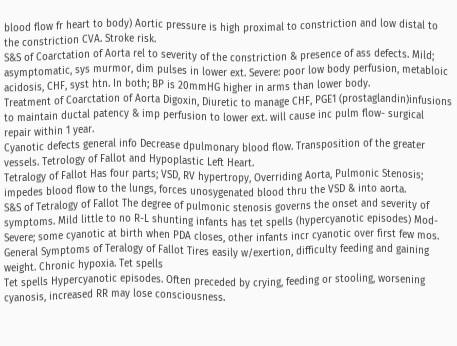blood flow fr heart to body) Aortic pressure is high proximal to constriction and low distal to the constriction CVA. Stroke risk.
S&S of Coarctation of Aorta rel to severity of the constriction & presence of ass defects. Mild; asymptomatic, sys murmor, dim pulses in lower ext. Severe: poor low body perfusion, metabloic acidosis, CHF, syst htn. In both; BP is 20mmHG higher in arms than lower body.
Treatment of Coarctation of Aorta Digoxin, Diuretic to manage CHF, PGE1 (prostaglandin)infusions to maintain ductal patency & imp perfusion to lower ext. will cause inc pulm flow- surgical repair within 1 year.
Cyanotic defects general info Decrease dpulmonary blood flow. Transposition of the greater vessels. Tetrology of Fallot and Hypoplastic Left Heart.
Tetralogy of Fallot Has four parts; VSD, RV hypertropy, Overriding Aorta, Pulmonic Stenosis; impedes blood flow to the lungs, forces unosygenated blood thru the VSD & into aorta.
S&S of Tetralogy of Fallot The degree of pulmonic stenosis governs the onset and severity of symptoms. Mild little to no R-L shunting infants has tet spells (hypercyanotic episodes) Mod-Severe; some cyanotic at birth when PDA closes, other infants incr cyanotic over first few mos.
General Symptoms of Teralogy of Fallot Tires easily w/exertion, difficulty feeding and gaining weight. Chronic hypoxia. Tet spells
Tet spells Hypercyanotic episodes. Often preceded by crying, feeding or stooling, worsening cyanosis, increased RR may lose consciousness.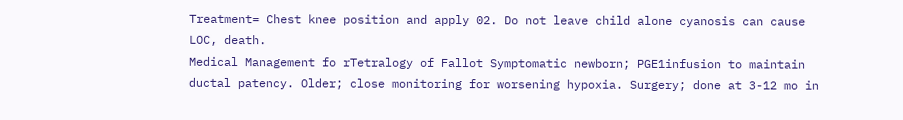Treatment= Chest knee position and apply 02. Do not leave child alone cyanosis can cause LOC, death.
Medical Management fo rTetralogy of Fallot Symptomatic newborn; PGE1infusion to maintain ductal patency. Older; close monitoring for worsening hypoxia. Surgery; done at 3-12 mo in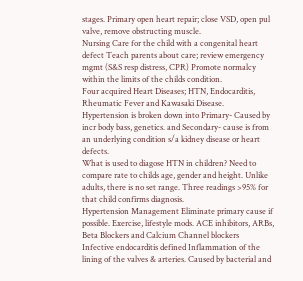stages. Primary open heart repair; close VSD, open pul valve, remove obstructing muscle.
Nursing Care for the child with a congenital heart defect Teach parents about care; review emergency mgmt (S&S resp distress, CPR) Promote normalcy within the limits of the childs condition.
Four acquired Heart Diseases; HTN, Endocarditis, Rheumatic Fever and Kawasaki Disease.
Hypertension is broken down into Primary- Caused by incr body bass, genetics. and Secondary- cause is from an underlying condition s/a kidney disease or heart defects.
What is used to diagose HTN in children? Need to compare rate to childs age, gender and height. Unlike adults, there is no set range. Three readings >95% for that child confirms diagnosis.
Hypertension Management Eliminate primary cause if possible. Exercise, lifestyle mods. ACE inhibitors, ARBs, Beta Blockers and Calcium Channel blockers
Infective endocarditis defined Inflammation of the lining of the valves & arteries. Caused by bacterial and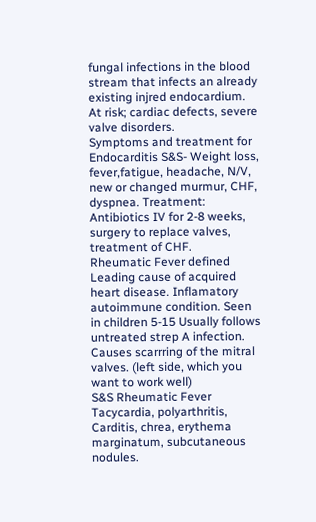fungal infections in the blood stream that infects an already existing injred endocardium. At risk; cardiac defects, severe valve disorders.
Symptoms and treatment for Endocarditis S&S- Weight loss, fever,fatigue, headache, N/V, new or changed murmur, CHF, dyspnea. Treatment: Antibiotics IV for 2-8 weeks, surgery to replace valves, treatment of CHF.
Rheumatic Fever defined Leading cause of acquired heart disease. Inflamatory autoimmune condition. Seen in children 5-15 Usually follows untreated strep A infection. Causes scarrring of the mitral valves. (left side, which you want to work well)
S&S Rheumatic Fever Tacycardia, polyarthritis, Carditis, chrea, erythema marginatum, subcutaneous nodules.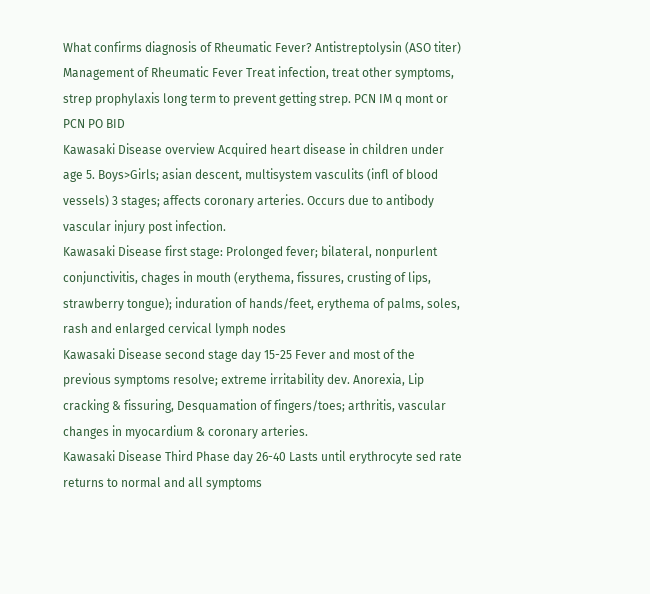What confirms diagnosis of Rheumatic Fever? Antistreptolysin (ASO titer)
Management of Rheumatic Fever Treat infection, treat other symptoms, strep prophylaxis long term to prevent getting strep. PCN IM q mont or PCN PO BID
Kawasaki Disease overview Acquired heart disease in children under age 5. Boys>Girls; asian descent, multisystem vasculits (infl of blood vessels) 3 stages; affects coronary arteries. Occurs due to antibody vascular injury post infection.
Kawasaki Disease first stage: Prolonged fever; bilateral, nonpurlent conjunctivitis, chages in mouth (erythema, fissures, crusting of lips, strawberry tongue); induration of hands/feet, erythema of palms, soles, rash and enlarged cervical lymph nodes
Kawasaki Disease second stage day 15-25 Fever and most of the previous symptoms resolve; extreme irritability dev. Anorexia, Lip cracking & fissuring, Desquamation of fingers/toes; arthritis, vascular changes in myocardium & coronary arteries.
Kawasaki Disease Third Phase day 26-40 Lasts until erythrocyte sed rate returns to normal and all symptoms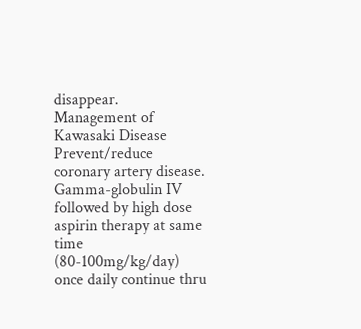disappear.
Management of Kawasaki Disease Prevent/reduce coronary artery disease. Gamma-globulin IV followed by high dose aspirin therapy at same time (80-100mg/kg/day) once daily continue thru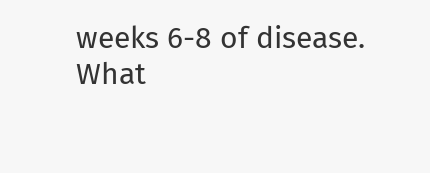weeks 6-8 of disease.
What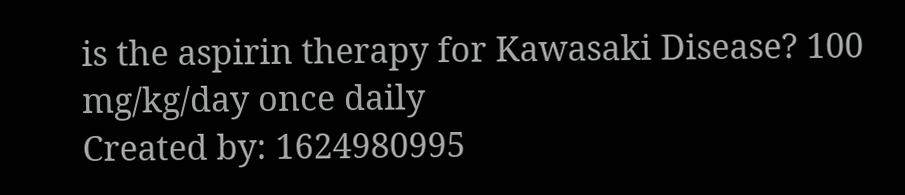is the aspirin therapy for Kawasaki Disease? 100 mg/kg/day once daily
Created by: 1624980995